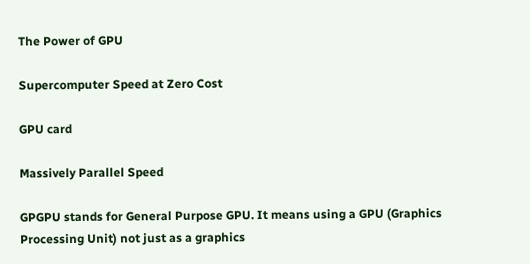The Power of GPU

Supercomputer Speed at Zero Cost

GPU card

Massively Parallel Speed

GPGPU stands for General Purpose GPU. It means using a GPU (Graphics Processing Unit) not just as a graphics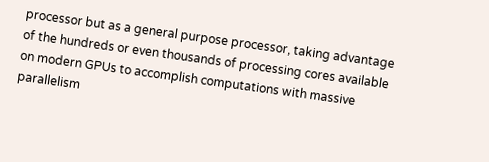processor but as a general purpose processor, taking advantage of the hundreds or even thousands of processing cores available on modern GPUs to accomplish computations with massive parallelism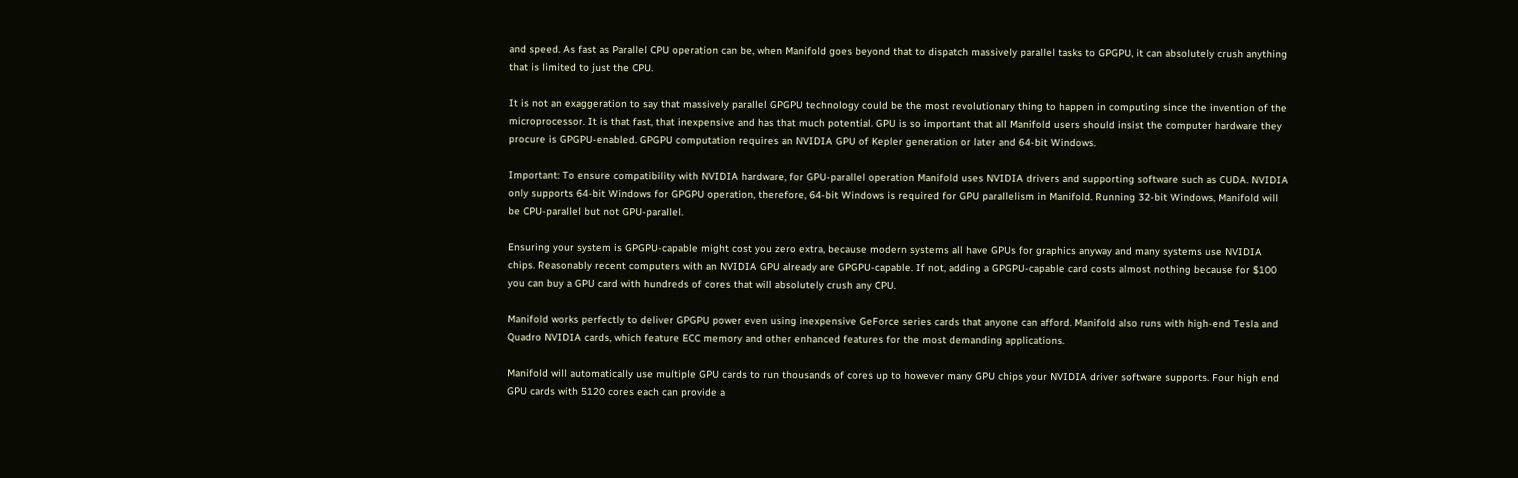and speed. As fast as Parallel CPU operation can be, when Manifold goes beyond that to dispatch massively parallel tasks to GPGPU, it can absolutely crush anything that is limited to just the CPU.

It is not an exaggeration to say that massively parallel GPGPU technology could be the most revolutionary thing to happen in computing since the invention of the microprocessor. It is that fast, that inexpensive and has that much potential. GPU is so important that all Manifold users should insist the computer hardware they procure is GPGPU-enabled. GPGPU computation requires an NVIDIA GPU of Kepler generation or later and 64-bit Windows.

Important: To ensure compatibility with NVIDIA hardware, for GPU-parallel operation Manifold uses NVIDIA drivers and supporting software such as CUDA. NVIDIA only supports 64-bit Windows for GPGPU operation, therefore, 64-bit Windows is required for GPU parallelism in Manifold. Running 32-bit Windows, Manifold will be CPU-parallel but not GPU-parallel.

Ensuring your system is GPGPU-capable might cost you zero extra, because modern systems all have GPUs for graphics anyway and many systems use NVIDIA chips. Reasonably recent computers with an NVIDIA GPU already are GPGPU-capable. If not, adding a GPGPU-capable card costs almost nothing because for $100 you can buy a GPU card with hundreds of cores that will absolutely crush any CPU.

Manifold works perfectly to deliver GPGPU power even using inexpensive GeForce series cards that anyone can afford. Manifold also runs with high-end Tesla and Quadro NVIDIA cards, which feature ECC memory and other enhanced features for the most demanding applications.

Manifold will automatically use multiple GPU cards to run thousands of cores up to however many GPU chips your NVIDIA driver software supports. Four high end GPU cards with 5120 cores each can provide a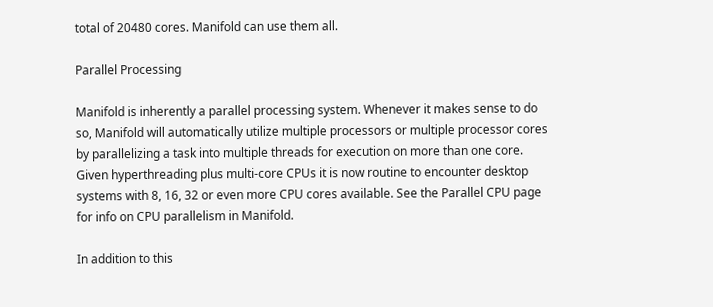total of 20480 cores. Manifold can use them all.

Parallel Processing

Manifold is inherently a parallel processing system. Whenever it makes sense to do so, Manifold will automatically utilize multiple processors or multiple processor cores by parallelizing a task into multiple threads for execution on more than one core. Given hyperthreading plus multi-core CPUs it is now routine to encounter desktop systems with 8, 16, 32 or even more CPU cores available. See the Parallel CPU page for info on CPU parallelism in Manifold.

In addition to this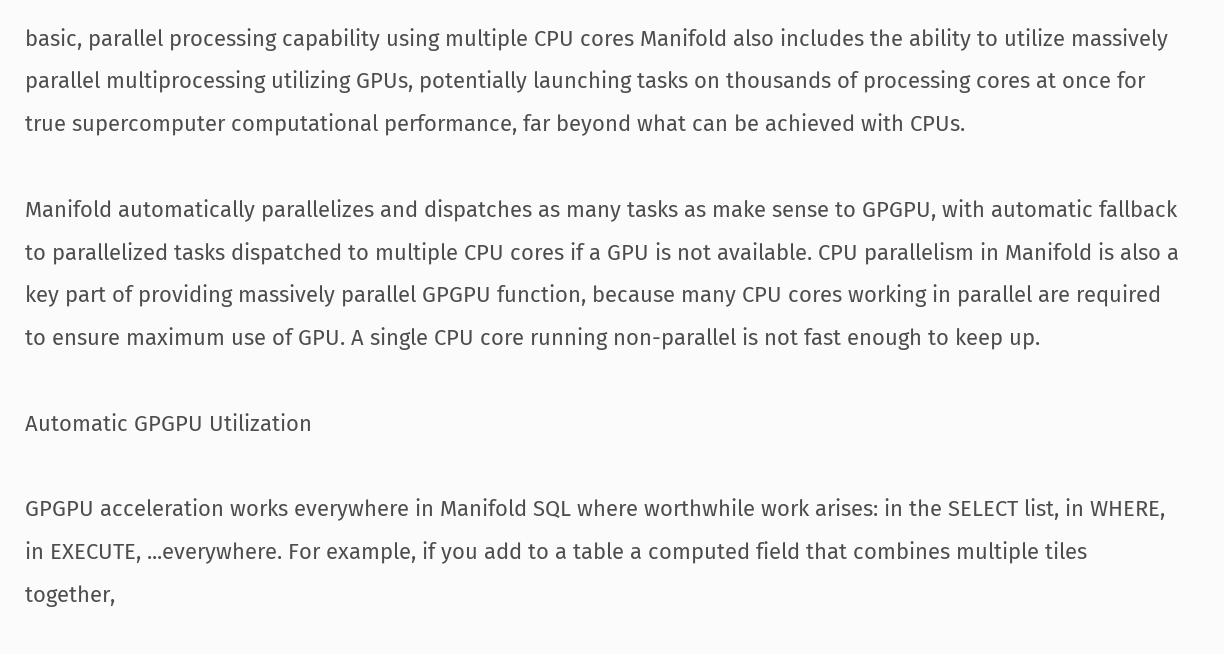basic, parallel processing capability using multiple CPU cores Manifold also includes the ability to utilize massively parallel multiprocessing utilizing GPUs, potentially launching tasks on thousands of processing cores at once for true supercomputer computational performance, far beyond what can be achieved with CPUs.

Manifold automatically parallelizes and dispatches as many tasks as make sense to GPGPU, with automatic fallback to parallelized tasks dispatched to multiple CPU cores if a GPU is not available. CPU parallelism in Manifold is also a key part of providing massively parallel GPGPU function, because many CPU cores working in parallel are required to ensure maximum use of GPU. A single CPU core running non-parallel is not fast enough to keep up.

Automatic GPGPU Utilization

GPGPU acceleration works everywhere in Manifold SQL where worthwhile work arises: in the SELECT list, in WHERE, in EXECUTE, ...everywhere. For example, if you add to a table a computed field that combines multiple tiles together,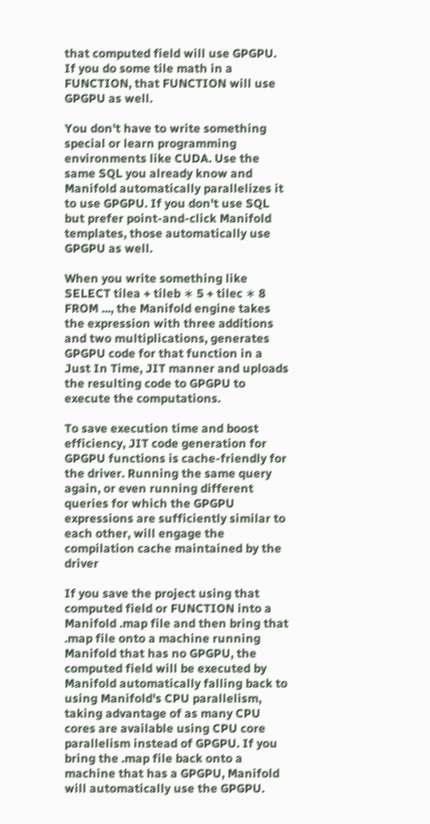that computed field will use GPGPU. If you do some tile math in a FUNCTION, that FUNCTION will use GPGPU as well.

You don't have to write something special or learn programming environments like CUDA. Use the same SQL you already know and Manifold automatically parallelizes it to use GPGPU. If you don't use SQL but prefer point-and-click Manifold templates, those automatically use GPGPU as well.

When you write something like SELECT tilea + tileb ∗ 5 + tilec ∗ 8 FROM ..., the Manifold engine takes the expression with three additions and two multiplications, generates GPGPU code for that function in a Just In Time, JIT manner and uploads the resulting code to GPGPU to execute the computations.

To save execution time and boost efficiency, JIT code generation for GPGPU functions is cache-friendly for the driver. Running the same query again, or even running different queries for which the GPGPU expressions are sufficiently similar to each other, will engage the compilation cache maintained by the driver

If you save the project using that computed field or FUNCTION into a Manifold .map file and then bring that .map file onto a machine running Manifold that has no GPGPU, the computed field will be executed by Manifold automatically falling back to using Manifold's CPU parallelism, taking advantage of as many CPU cores are available using CPU core parallelism instead of GPGPU. If you bring the .map file back onto a machine that has a GPGPU, Manifold will automatically use the GPGPU.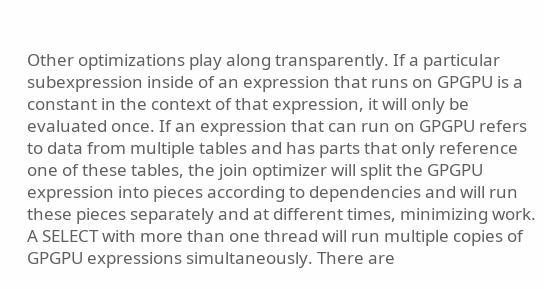Other optimizations play along transparently. If a particular subexpression inside of an expression that runs on GPGPU is a constant in the context of that expression, it will only be evaluated once. If an expression that can run on GPGPU refers to data from multiple tables and has parts that only reference one of these tables, the join optimizer will split the GPGPU expression into pieces according to dependencies and will run these pieces separately and at different times, minimizing work. A SELECT with more than one thread will run multiple copies of GPGPU expressions simultaneously. There are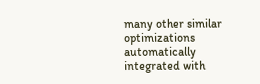many other similar optimizations automatically integrated with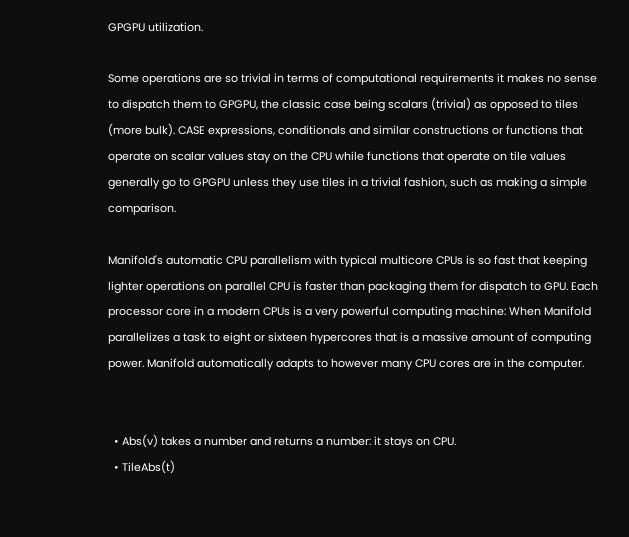GPGPU utilization.

Some operations are so trivial in terms of computational requirements it makes no sense to dispatch them to GPGPU, the classic case being scalars (trivial) as opposed to tiles (more bulk). CASE expressions, conditionals and similar constructions or functions that operate on scalar values stay on the CPU while functions that operate on tile values generally go to GPGPU unless they use tiles in a trivial fashion, such as making a simple comparison.

Manifold's automatic CPU parallelism with typical multicore CPUs is so fast that keeping lighter operations on parallel CPU is faster than packaging them for dispatch to GPU. Each processor core in a modern CPUs is a very powerful computing machine: When Manifold parallelizes a task to eight or sixteen hypercores that is a massive amount of computing power. Manifold automatically adapts to however many CPU cores are in the computer.


  • Abs(v) takes a number and returns a number: it stays on CPU.
  • TileAbs(t)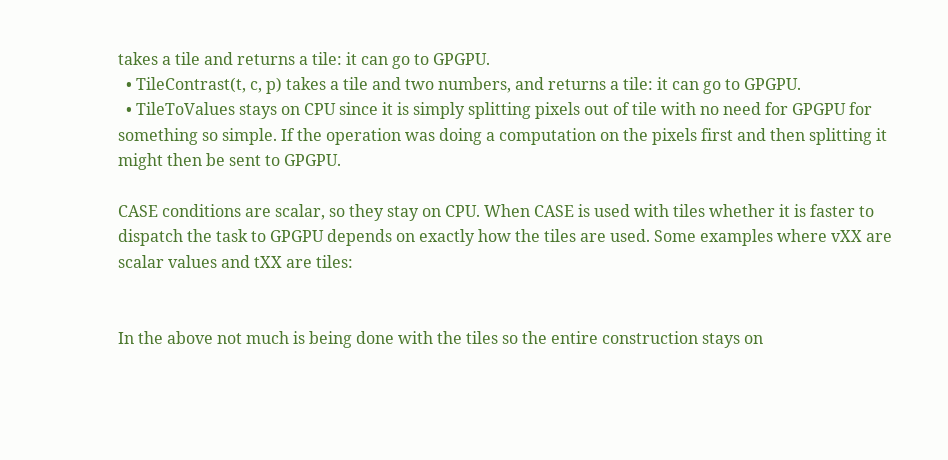takes a tile and returns a tile: it can go to GPGPU.
  • TileContrast(t, c, p) takes a tile and two numbers, and returns a tile: it can go to GPGPU.
  • TileToValues stays on CPU since it is simply splitting pixels out of tile with no need for GPGPU for something so simple. If the operation was doing a computation on the pixels first and then splitting it might then be sent to GPGPU.

CASE conditions are scalar, so they stay on CPU. When CASE is used with tiles whether it is faster to dispatch the task to GPGPU depends on exactly how the tiles are used. Some examples where vXX are scalar values and tXX are tiles:


In the above not much is being done with the tiles so the entire construction stays on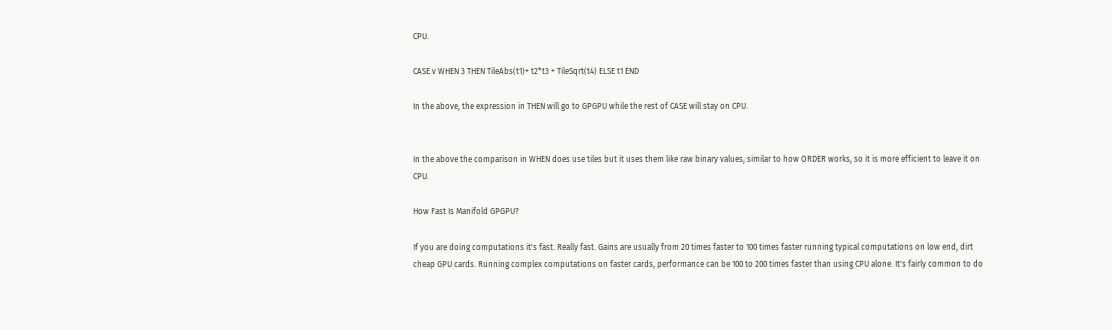CPU.

CASE v WHEN 3 THEN TileAbs(t1)+ t2*t3 + TileSqrt(t4) ELSE t1 END

In the above, the expression in THEN will go to GPGPU while the rest of CASE will stay on CPU.


In the above the comparison in WHEN does use tiles but it uses them like raw binary values, similar to how ORDER works, so it is more efficient to leave it on CPU.

How Fast Is Manifold GPGPU?

If you are doing computations it's fast. Really fast. Gains are usually from 20 times faster to 100 times faster running typical computations on low end, dirt cheap GPU cards. Running complex computations on faster cards, performance can be 100 to 200 times faster than using CPU alone. It's fairly common to do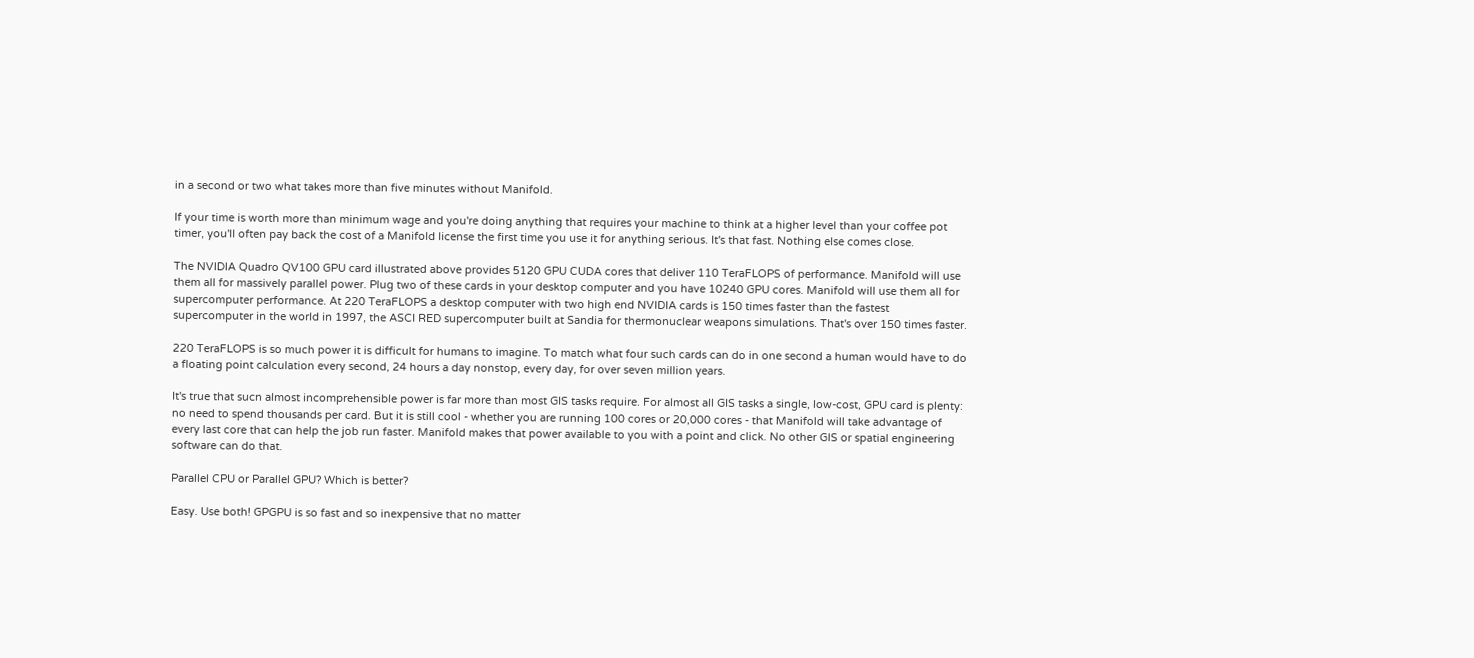in a second or two what takes more than five minutes without Manifold.

If your time is worth more than minimum wage and you're doing anything that requires your machine to think at a higher level than your coffee pot timer, you'll often pay back the cost of a Manifold license the first time you use it for anything serious. It's that fast. Nothing else comes close.

The NVIDIA Quadro QV100 GPU card illustrated above provides 5120 GPU CUDA cores that deliver 110 TeraFLOPS of performance. Manifold will use them all for massively parallel power. Plug two of these cards in your desktop computer and you have 10240 GPU cores. Manifold will use them all for supercomputer performance. At 220 TeraFLOPS a desktop computer with two high end NVIDIA cards is 150 times faster than the fastest supercomputer in the world in 1997, the ASCI RED supercomputer built at Sandia for thermonuclear weapons simulations. That's over 150 times faster.

220 TeraFLOPS is so much power it is difficult for humans to imagine. To match what four such cards can do in one second a human would have to do a floating point calculation every second, 24 hours a day nonstop, every day, for over seven million years.

It's true that sucn almost incomprehensible power is far more than most GIS tasks require. For almost all GIS tasks a single, low-cost, GPU card is plenty: no need to spend thousands per card. But it is still cool - whether you are running 100 cores or 20,000 cores - that Manifold will take advantage of every last core that can help the job run faster. Manifold makes that power available to you with a point and click. No other GIS or spatial engineering software can do that.

Parallel CPU or Parallel GPU? Which is better?

Easy. Use both! GPGPU is so fast and so inexpensive that no matter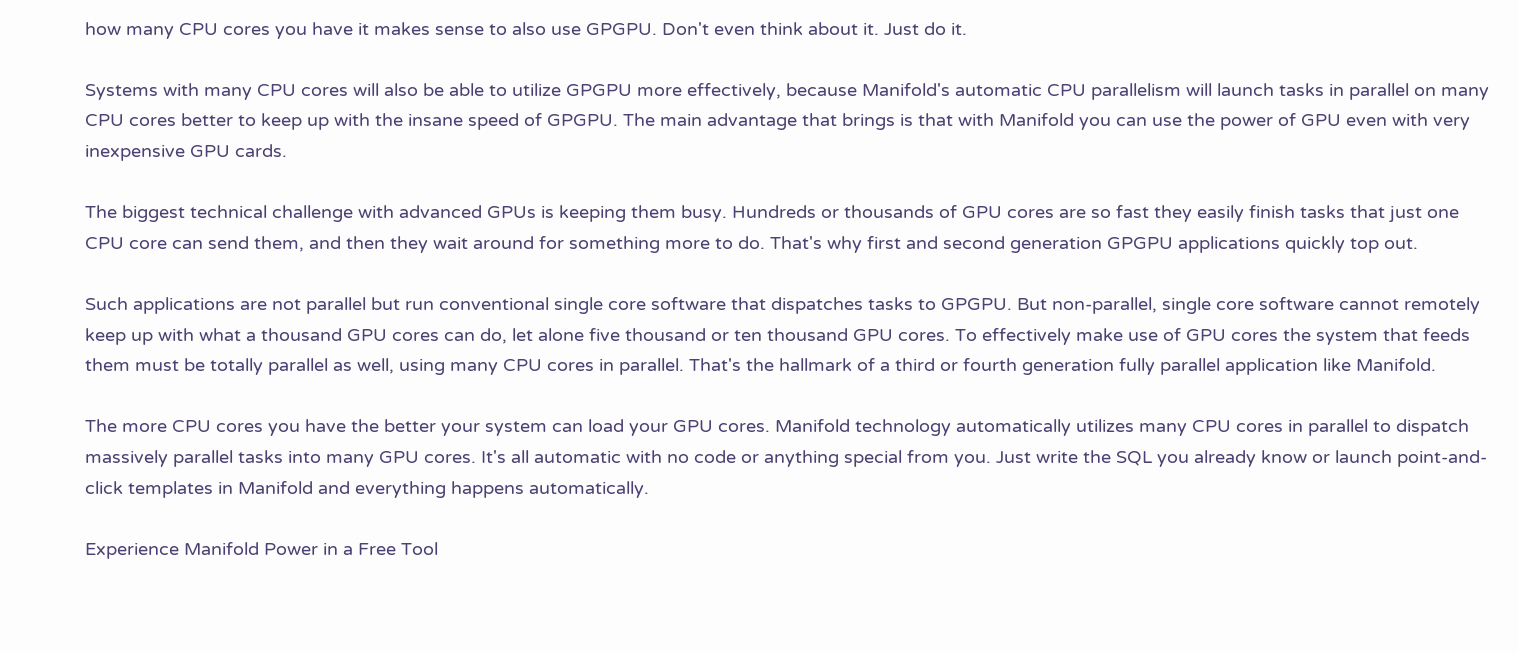how many CPU cores you have it makes sense to also use GPGPU. Don't even think about it. Just do it.

Systems with many CPU cores will also be able to utilize GPGPU more effectively, because Manifold's automatic CPU parallelism will launch tasks in parallel on many CPU cores better to keep up with the insane speed of GPGPU. The main advantage that brings is that with Manifold you can use the power of GPU even with very inexpensive GPU cards.

The biggest technical challenge with advanced GPUs is keeping them busy. Hundreds or thousands of GPU cores are so fast they easily finish tasks that just one CPU core can send them, and then they wait around for something more to do. That's why first and second generation GPGPU applications quickly top out.

Such applications are not parallel but run conventional single core software that dispatches tasks to GPGPU. But non-parallel, single core software cannot remotely keep up with what a thousand GPU cores can do, let alone five thousand or ten thousand GPU cores. To effectively make use of GPU cores the system that feeds them must be totally parallel as well, using many CPU cores in parallel. That's the hallmark of a third or fourth generation fully parallel application like Manifold.

The more CPU cores you have the better your system can load your GPU cores. Manifold technology automatically utilizes many CPU cores in parallel to dispatch massively parallel tasks into many GPU cores. It's all automatic with no code or anything special from you. Just write the SQL you already know or launch point-and-click templates in Manifold and everything happens automatically.

Experience Manifold Power in a Free Tool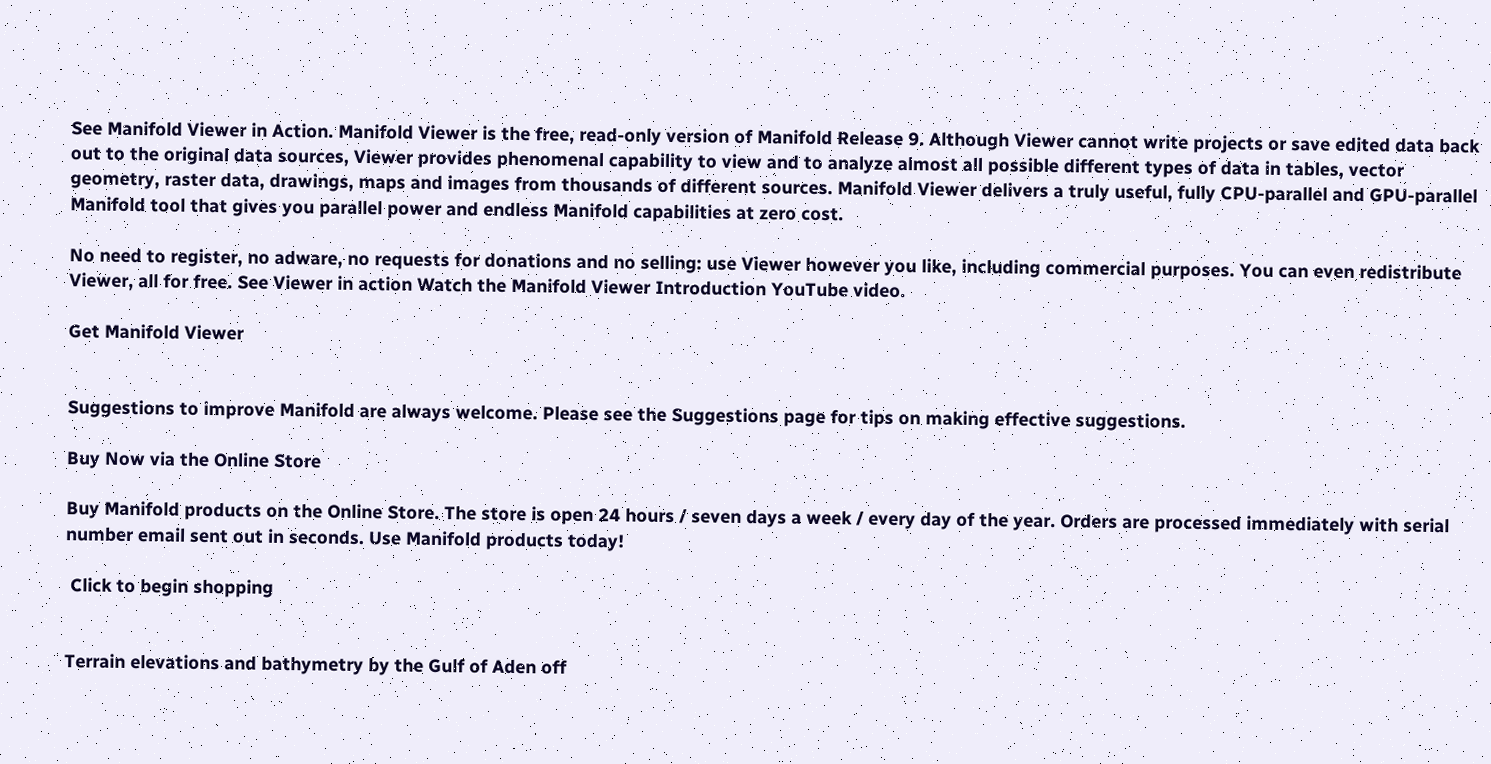See Manifold Viewer in Action. Manifold Viewer is the free, read-only version of Manifold Release 9. Although Viewer cannot write projects or save edited data back out to the original data sources, Viewer provides phenomenal capability to view and to analyze almost all possible different types of data in tables, vector geometry, raster data, drawings, maps and images from thousands of different sources. Manifold Viewer delivers a truly useful, fully CPU-parallel and GPU-parallel Manifold tool that gives you parallel power and endless Manifold capabilities at zero cost.

No need to register, no adware, no requests for donations and no selling: use Viewer however you like, including commercial purposes. You can even redistribute Viewer, all for free. See Viewer in action Watch the Manifold Viewer Introduction YouTube video.

Get Manifold Viewer


Suggestions to improve Manifold are always welcome. Please see the Suggestions page for tips on making effective suggestions.

Buy Now via the Online Store

Buy Manifold products on the Online Store. The store is open 24 hours / seven days a week / every day of the year. Orders are processed immediately with serial number email sent out in seconds. Use Manifold products today!

 Click to begin shopping


Terrain elevations and bathymetry by the Gulf of Aden off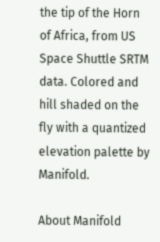the tip of the Horn of Africa, from US Space Shuttle SRTM data. Colored and hill shaded on the fly with a quantized elevation palette by Manifold.

About Manifold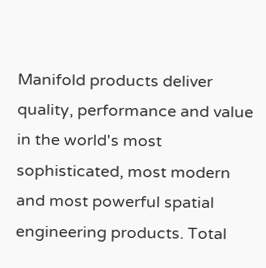Manifold products deliver quality, performance and value in the world's most sophisticated, most modern and most powerful spatial engineering products. Total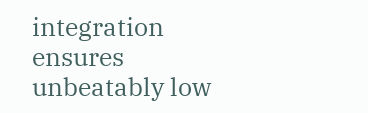integration ensures unbeatably low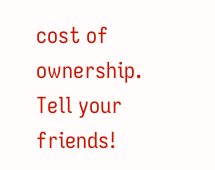cost of ownership. Tell your friends!